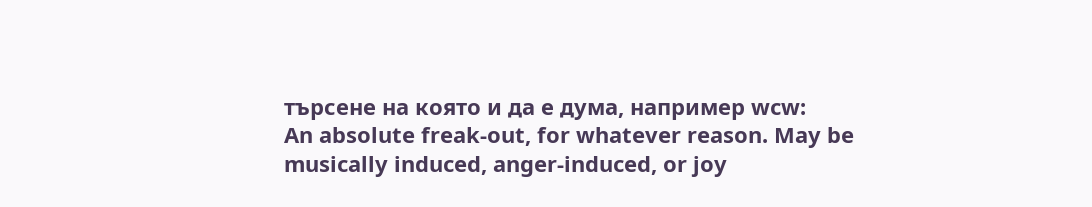търсене на която и да е дума, например wcw:
An absolute freak-out, for whatever reason. May be musically induced, anger-induced, or joy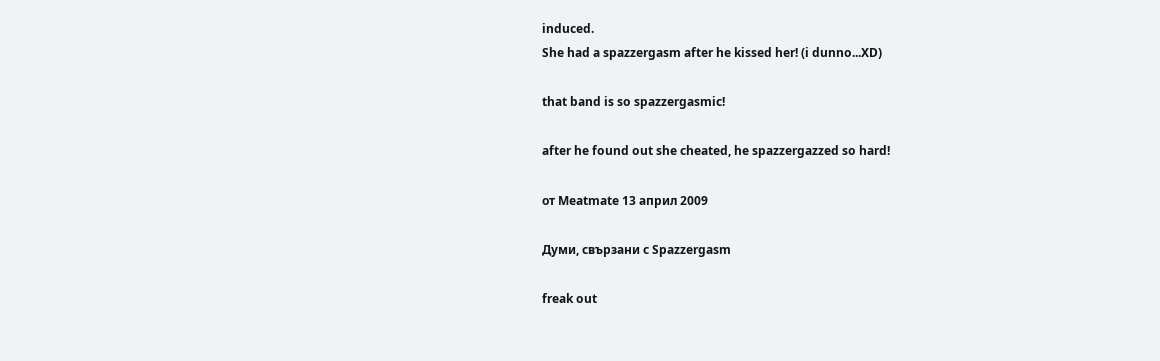induced.
She had a spazzergasm after he kissed her! (i dunno...XD)

that band is so spazzergasmic!

after he found out she cheated, he spazzergazzed so hard!

от Meatmate 13 април 2009

Думи, свързани с Spazzergasm

freak out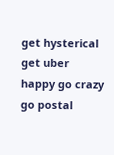get hysterical get uber happy go crazy go postal